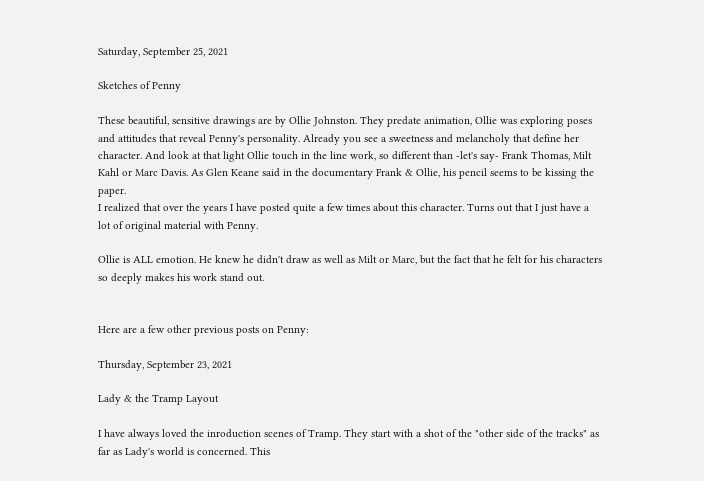Saturday, September 25, 2021

Sketches of Penny

These beautiful, sensitive drawings are by Ollie Johnston. They predate animation, Ollie was exploring poses and attitudes that reveal Penny's personality. Already you see a sweetness and melancholy that define her character. And look at that light Ollie touch in the line work, so different than -let's say- Frank Thomas, Milt Kahl or Marc Davis. As Glen Keane said in the documentary Frank & Ollie, his pencil seems to be kissing the paper.
I realized that over the years I have posted quite a few times about this character. Turns out that I just have a lot of original material with Penny.

Ollie is ALL emotion. He knew he didn't draw as well as Milt or Marc, but the fact that he felt for his characters so deeply makes his work stand out.


Here are a few other previous posts on Penny:

Thursday, September 23, 2021

Lady & the Tramp Layout

I have always loved the inroduction scenes of Tramp. They start with a shot of the "other side of the tracks" as far as Lady's world is concerned. This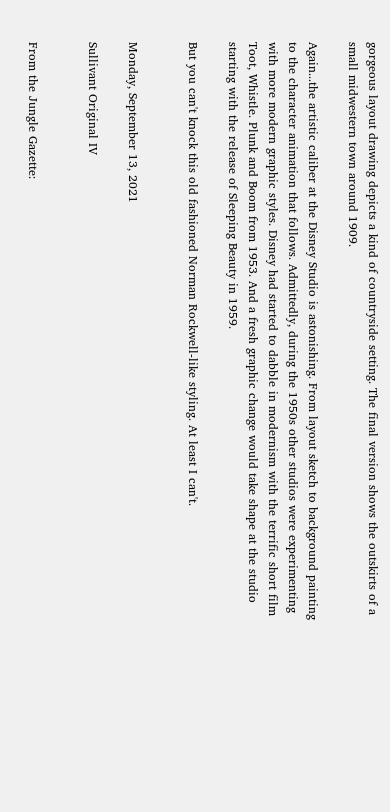gorgeous layout drawing depicts a kind of countryside setting. The final version shows the outskirts of a small midwestern town around 1909.

Again...the artistic caliber at the Disney Studio is astonishing. From layout sketch to background painting to the character animation that follows. Admittedly, during the 1950s other studios were experimenting with more modern graphic styles. Disney had started to dabble in modernism with the terrific short film Toot, Whistle. Plunk and Boom from 1953. And a fresh graphic change would take shape at the studio starting with the release of Sleeping Beauty in 1959.

But you can't knock this old fashioned Norman Rockwell-like styling. At least I can't.


Monday, September 13, 2021

Sullivant Original IV


From the Jungle Gazette: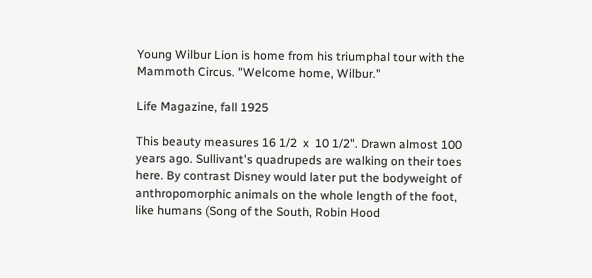Young Wilbur Lion is home from his triumphal tour with the Mammoth Circus. "Welcome home, Wilbur."

Life Magazine, fall 1925

This beauty measures 16 1/2  x  10 1/2". Drawn almost 100 years ago. Sullivant's quadrupeds are walking on their toes here. By contrast Disney would later put the bodyweight of anthropomorphic animals on the whole length of the foot, like humans (Song of the South, Robin Hood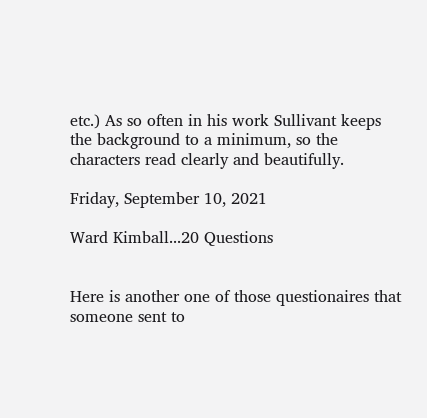etc.) As so often in his work Sullivant keeps the background to a minimum, so the characters read clearly and beautifully.

Friday, September 10, 2021

Ward Kimball...20 Questions


Here is another one of those questionaires that someone sent to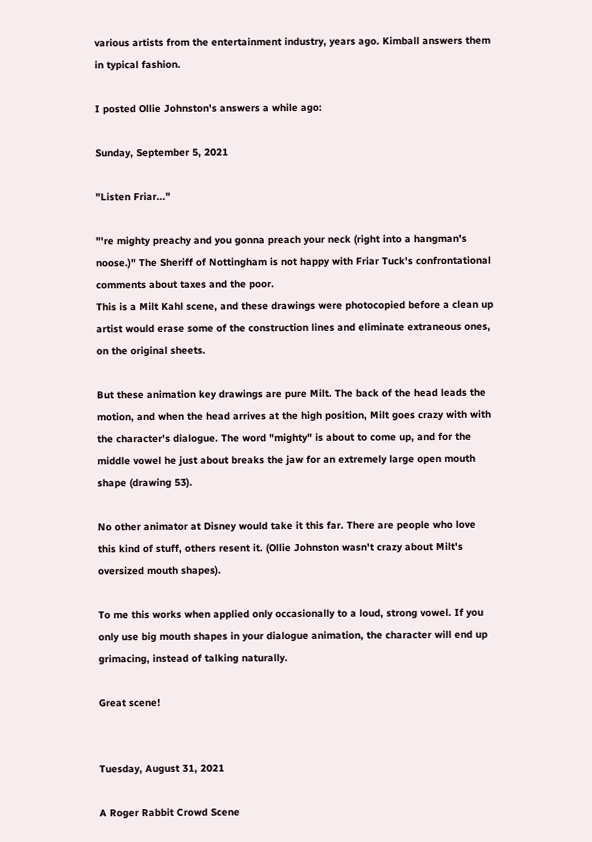various artists from the entertainment industry, years ago. Kimball answers them in typical fashion.

I posted Ollie Johnston's answers a while ago:

Sunday, September 5, 2021

"Listen Friar..."

"'re mighty preachy and you gonna preach your neck (right into a hangman's noose.)" The Sheriff of Nottingham is not happy with Friar Tuck's confrontational comments about taxes and the poor.
This is a Milt Kahl scene, and these drawings were photocopied before a clean up artist would erase some of the construction lines and eliminate extraneous ones, on the original sheets.

But these animation key drawings are pure Milt. The back of the head leads the motion, and when the head arrives at the high position, Milt goes crazy with with the character's dialogue. The word "mighty" is about to come up, and for the middle vowel he just about breaks the jaw for an extremely large open mouth shape (drawing 53).

No other animator at Disney would take it this far. There are people who love this kind of stuff, others resent it. (Ollie Johnston wasn't crazy about Milt's oversized mouth shapes).

To me this works when applied only occasionally to a loud, strong vowel. If you only use big mouth shapes in your dialogue animation, the character will end up grimacing, instead of talking naturally.

Great scene!


Tuesday, August 31, 2021

A Roger Rabbit Crowd Scene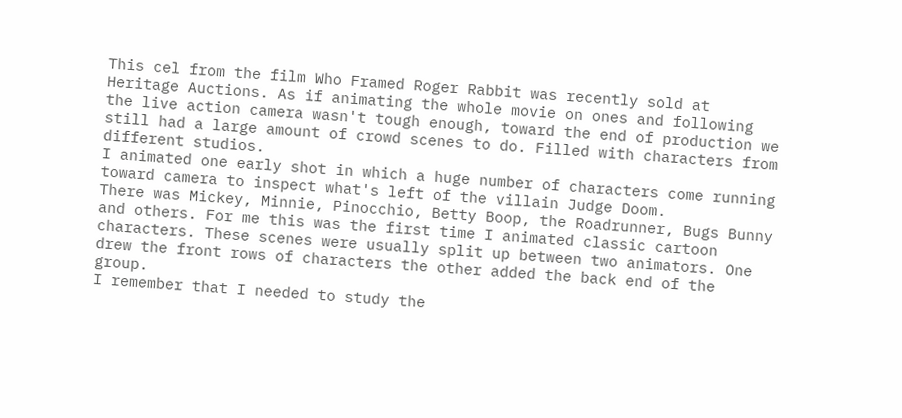This cel from the film Who Framed Roger Rabbit was recently sold at Heritage Auctions. As if animating the whole movie on ones and following the live action camera wasn't tough enough, toward the end of production we still had a large amount of crowd scenes to do. Filled with characters from different studios.
I animated one early shot in which a huge number of characters come running toward camera to inspect what's left of the villain Judge Doom.
There was Mickey, Minnie, Pinocchio, Betty Boop, the Roadrunner, Bugs Bunny and others. For me this was the first time I animated classic cartoon characters. These scenes were usually split up between two animators. One drew the front rows of characters the other added the back end of the group.
I remember that I needed to study the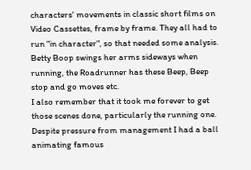characters' movements in classic short films on Video Cassettes, frame by frame. They all had to run "in character", so that needed some analysis.
Betty Boop swings her arms sideways when running, the Roadrunner has these Beep, Beep stop and go moves etc.
I also remember that it took me forever to get those scenes done, particularly the running one. Despite pressure from management I had a ball animating famous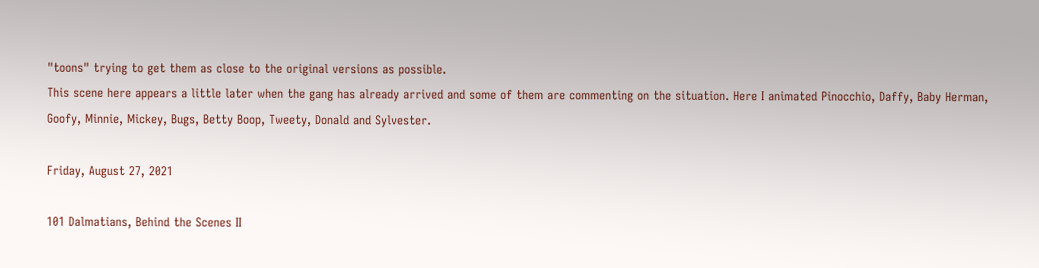"toons" trying to get them as close to the original versions as possible.
This scene here appears a little later when the gang has already arrived and some of them are commenting on the situation. Here I animated Pinocchio, Daffy, Baby Herman, Goofy, Minnie, Mickey, Bugs, Betty Boop, Tweety, Donald and Sylvester.

Friday, August 27, 2021

101 Dalmatians, Behind the Scenes II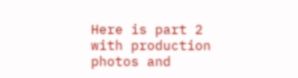Here is part 2 with production photos and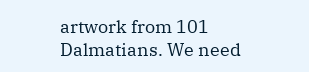artwork from 101 Dalmatians. We need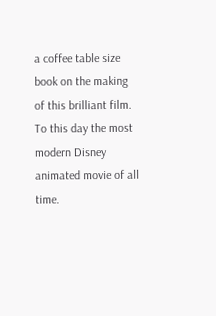a coffee table size book on the making of this brilliant film. To this day the most modern Disney animated movie of all time.